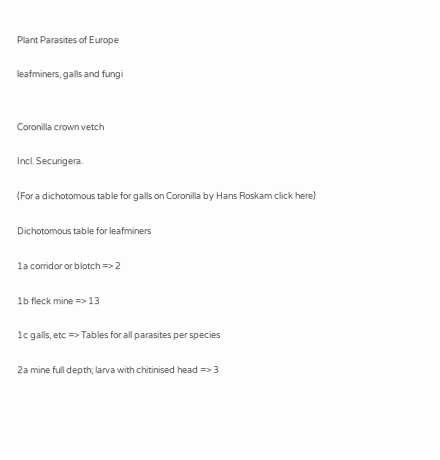Plant Parasites of Europe

leafminers, galls and fungi


Coronilla crown vetch

Incl. Securigera.

(For a dichotomous table for galls on Coronilla by Hans Roskam click here)

Dichotomous table for leafminers

1a corridor or blotch => 2

1b fleck mine => 13

1c galls, etc => Tables for all parasites per species

2a mine full depth; larva with chitinised head => 3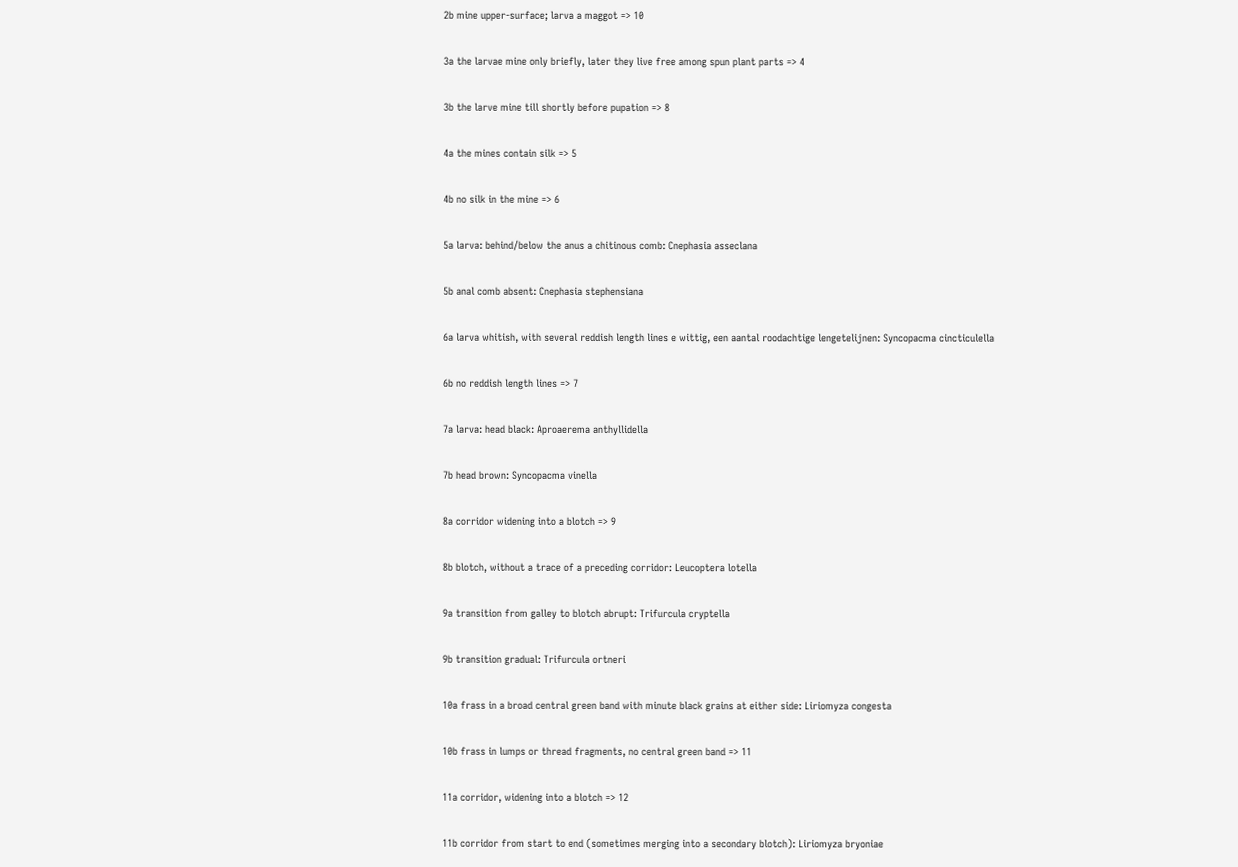2b mine upper-surface; larva a maggot => 10

3a the larvae mine only briefly, later they live free among spun plant parts => 4

3b the larve mine till shortly before pupation => 8

4a the mines contain silk => 5

4b no silk in the mine => 6

5a larva: behind/below the anus a chitinous comb: Cnephasia asseclana

5b anal comb absent: Cnephasia stephensiana

6a larva whitish, with several reddish length lines e wittig, een aantal roodachtige lengetelijnen: Syncopacma cincticulella

6b no reddish length lines => 7

7a larva: head black: Aproaerema anthyllidella

7b head brown: Syncopacma vinella

8a corridor widening into a blotch => 9

8b blotch, without a trace of a preceding corridor: Leucoptera lotella

9a transition from galley to blotch abrupt: Trifurcula cryptella

9b transition gradual: Trifurcula ortneri

10a frass in a broad central green band with minute black grains at either side: Liriomyza congesta

10b frass in lumps or thread fragments, no central green band => 11

11a corridor, widening into a blotch => 12

11b corridor from start to end (sometimes merging into a secondary blotch): Liriomyza bryoniae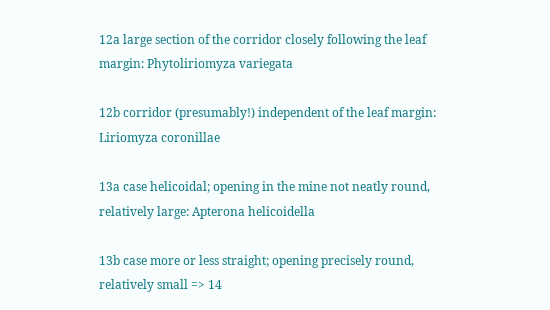12a large section of the corridor closely following the leaf margin: Phytoliriomyza variegata

12b corridor (presumably!) independent of the leaf margin: Liriomyza coronillae

13a case helicoidal; opening in the mine not neatly round, relatively large: Apterona helicoidella

13b case more or less straight; opening precisely round, relatively small => 14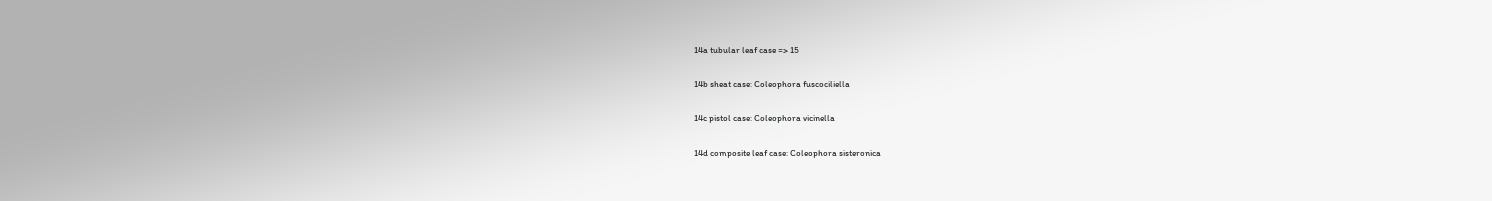14a tubular leaf case => 15

14b sheat case: Coleophora fuscociliella

14c pistol case: Coleophora vicinella

14d composite leaf case: Coleophora sisteronica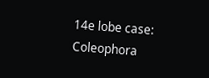14e lobe case: Coleophora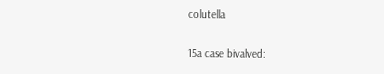colutella

15a case bivalved: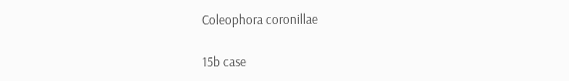Coleophora coronillae

15b case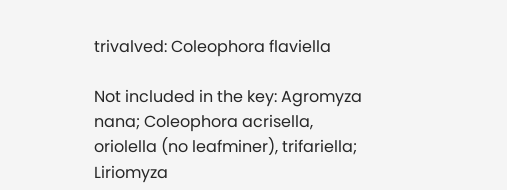trivalved: Coleophora flaviella

Not included in the key: Agromyza nana; Coleophora acrisella, oriolella (no leafminer), trifariella; Liriomyza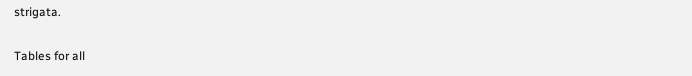strigata.

Tables for all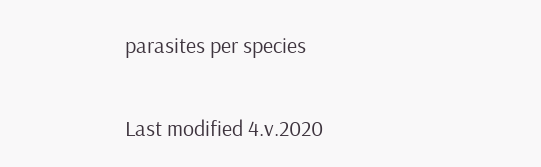parasites per species

Last modified 4.v.2020